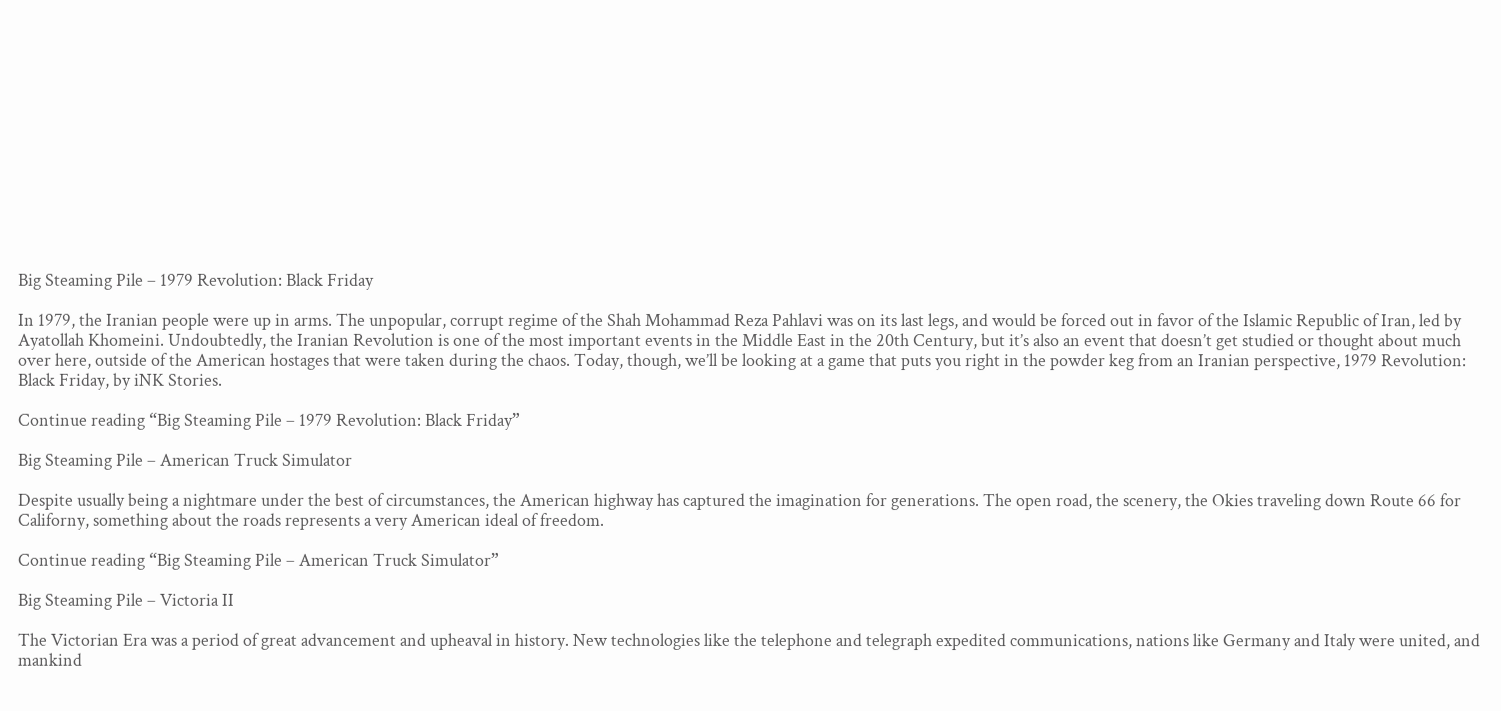Big Steaming Pile – 1979 Revolution: Black Friday

In 1979, the Iranian people were up in arms. The unpopular, corrupt regime of the Shah Mohammad Reza Pahlavi was on its last legs, and would be forced out in favor of the Islamic Republic of Iran, led by Ayatollah Khomeini. Undoubtedly, the Iranian Revolution is one of the most important events in the Middle East in the 20th Century, but it’s also an event that doesn’t get studied or thought about much over here, outside of the American hostages that were taken during the chaos. Today, though, we’ll be looking at a game that puts you right in the powder keg from an Iranian perspective, 1979 Revolution: Black Friday, by iNK Stories.

Continue reading “Big Steaming Pile – 1979 Revolution: Black Friday”

Big Steaming Pile – American Truck Simulator

Despite usually being a nightmare under the best of circumstances, the American highway has captured the imagination for generations. The open road, the scenery, the Okies traveling down Route 66 for Californy, something about the roads represents a very American ideal of freedom.

Continue reading “Big Steaming Pile – American Truck Simulator”

Big Steaming Pile – Victoria II

The Victorian Era was a period of great advancement and upheaval in history. New technologies like the telephone and telegraph expedited communications, nations like Germany and Italy were united, and mankind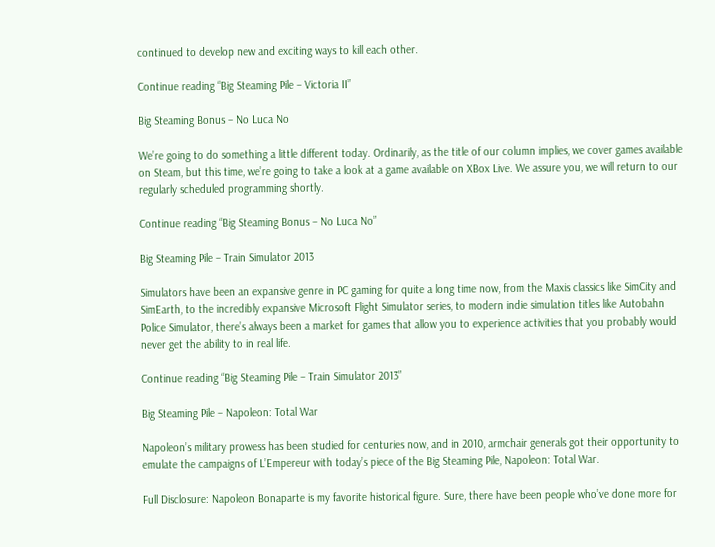continued to develop new and exciting ways to kill each other.

Continue reading “Big Steaming Pile – Victoria II”

Big Steaming Bonus – No Luca No

We’re going to do something a little different today. Ordinarily, as the title of our column implies, we cover games available on Steam, but this time, we’re going to take a look at a game available on XBox Live. We assure you, we will return to our regularly scheduled programming shortly.

Continue reading “Big Steaming Bonus – No Luca No”

Big Steaming Pile – Train Simulator 2013

Simulators have been an expansive genre in PC gaming for quite a long time now, from the Maxis classics like SimCity and SimEarth, to the incredibly expansive Microsoft Flight Simulator series, to modern indie simulation titles like Autobahn Police Simulator, there’s always been a market for games that allow you to experience activities that you probably would never get the ability to in real life.

Continue reading “Big Steaming Pile – Train Simulator 2013”

Big Steaming Pile – Napoleon: Total War

Napoleon’s military prowess has been studied for centuries now, and in 2010, armchair generals got their opportunity to emulate the campaigns of L’Empereur with today’s piece of the Big Steaming Pile, Napoleon: Total War.

Full Disclosure: Napoleon Bonaparte is my favorite historical figure. Sure, there have been people who’ve done more for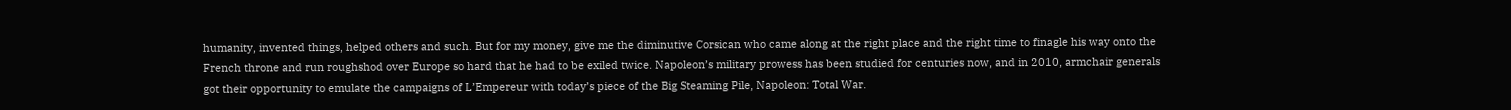humanity, invented things, helped others and such. But for my money, give me the diminutive Corsican who came along at the right place and the right time to finagle his way onto the French throne and run roughshod over Europe so hard that he had to be exiled twice. Napoleon’s military prowess has been studied for centuries now, and in 2010, armchair generals got their opportunity to emulate the campaigns of L’Empereur with today’s piece of the Big Steaming Pile, Napoleon: Total War.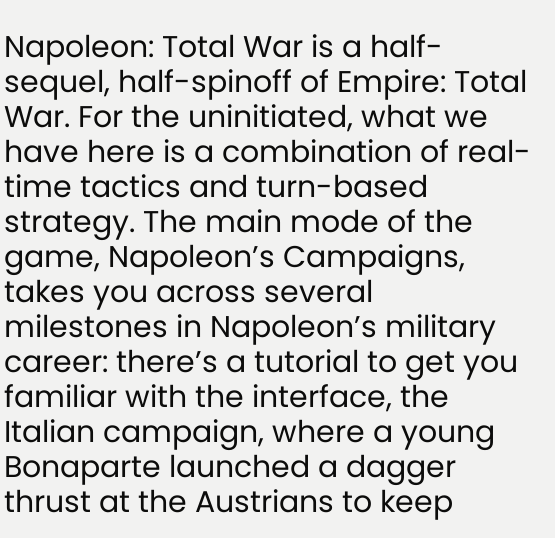Napoleon: Total War is a half-sequel, half-spinoff of Empire: Total War. For the uninitiated, what we have here is a combination of real-time tactics and turn-based strategy. The main mode of the game, Napoleon’s Campaigns, takes you across several milestones in Napoleon’s military career: there’s a tutorial to get you familiar with the interface, the Italian campaign, where a young Bonaparte launched a dagger thrust at the Austrians to keep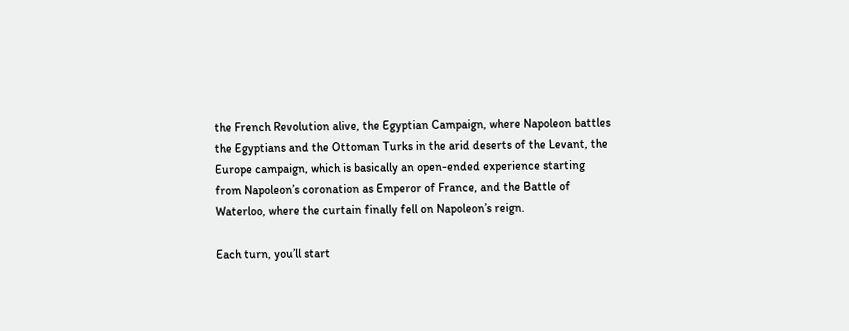the French Revolution alive, the Egyptian Campaign, where Napoleon battles the Egyptians and the Ottoman Turks in the arid deserts of the Levant, the Europe campaign, which is basically an open-ended experience starting from Napoleon’s coronation as Emperor of France, and the Battle of Waterloo, where the curtain finally fell on Napoleon’s reign.

Each turn, you’ll start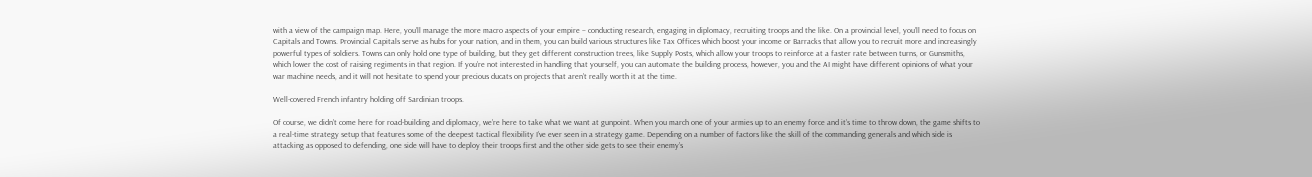with a view of the campaign map. Here, you’ll manage the more macro aspects of your empire – conducting research, engaging in diplomacy, recruiting troops and the like. On a provincial level, you’ll need to focus on Capitals and Towns. Provincial Capitals serve as hubs for your nation, and in them, you can build various structures like Tax Offices which boost your income or Barracks that allow you to recruit more and increasingly powerful types of soldiers. Towns can only hold one type of building, but they get different construction trees, like Supply Posts, which allow your troops to reinforce at a faster rate between turns, or Gunsmiths, which lower the cost of raising regiments in that region. If you’re not interested in handling that yourself, you can automate the building process, however, you and the AI might have different opinions of what your war machine needs, and it will not hesitate to spend your precious ducats on projects that aren’t really worth it at the time.

Well-covered French infantry holding off Sardinian troops.

Of course, we didn’t come here for road-building and diplomacy, we’re here to take what we want at gunpoint. When you march one of your armies up to an enemy force and it’s time to throw down, the game shifts to a real-time strategy setup that features some of the deepest tactical flexibility I’ve ever seen in a strategy game. Depending on a number of factors like the skill of the commanding generals and which side is attacking as opposed to defending, one side will have to deploy their troops first and the other side gets to see their enemy’s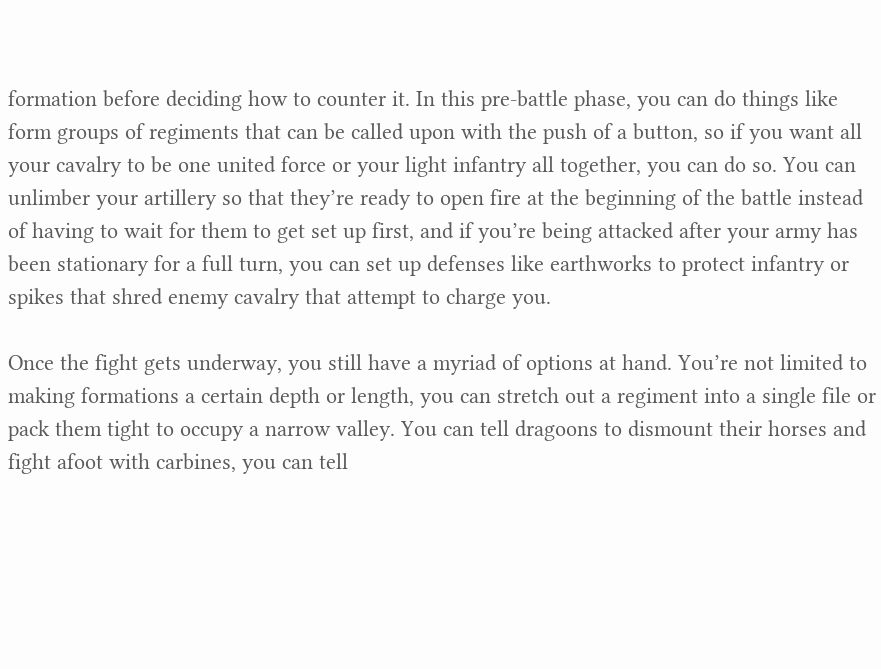formation before deciding how to counter it. In this pre-battle phase, you can do things like form groups of regiments that can be called upon with the push of a button, so if you want all your cavalry to be one united force or your light infantry all together, you can do so. You can unlimber your artillery so that they’re ready to open fire at the beginning of the battle instead of having to wait for them to get set up first, and if you’re being attacked after your army has been stationary for a full turn, you can set up defenses like earthworks to protect infantry or spikes that shred enemy cavalry that attempt to charge you.

Once the fight gets underway, you still have a myriad of options at hand. You’re not limited to making formations a certain depth or length, you can stretch out a regiment into a single file or pack them tight to occupy a narrow valley. You can tell dragoons to dismount their horses and fight afoot with carbines, you can tell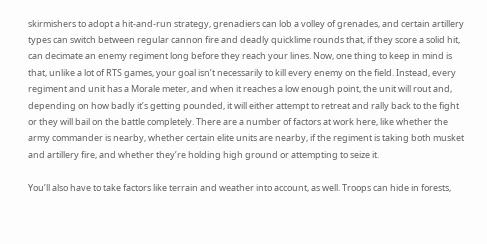skirmishers to adopt a hit-and-run strategy, grenadiers can lob a volley of grenades, and certain artillery types can switch between regular cannon fire and deadly quicklime rounds that, if they score a solid hit, can decimate an enemy regiment long before they reach your lines. Now, one thing to keep in mind is that, unlike a lot of RTS games, your goal isn’t necessarily to kill every enemy on the field. Instead, every regiment and unit has a Morale meter, and when it reaches a low enough point, the unit will rout and, depending on how badly it’s getting pounded, it will either attempt to retreat and rally back to the fight or they will bail on the battle completely. There are a number of factors at work here, like whether the army commander is nearby, whether certain elite units are nearby, if the regiment is taking both musket and artillery fire, and whether they’re holding high ground or attempting to seize it.

You’ll also have to take factors like terrain and weather into account, as well. Troops can hide in forests,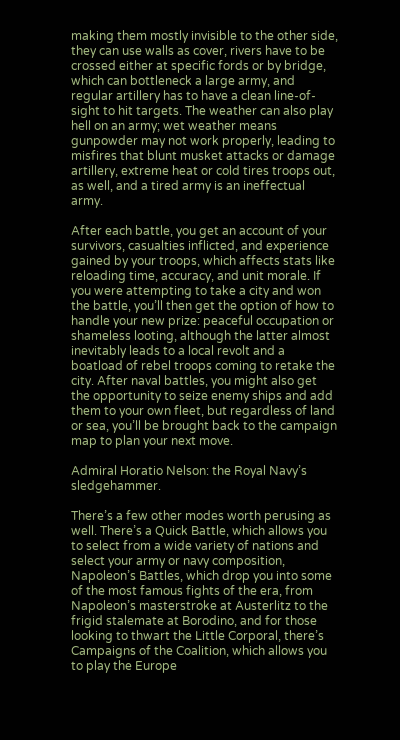making them mostly invisible to the other side, they can use walls as cover, rivers have to be crossed either at specific fords or by bridge, which can bottleneck a large army, and regular artillery has to have a clean line-of-sight to hit targets. The weather can also play hell on an army; wet weather means gunpowder may not work properly, leading to misfires that blunt musket attacks or damage artillery, extreme heat or cold tires troops out, as well, and a tired army is an ineffectual army.

After each battle, you get an account of your survivors, casualties inflicted, and experience gained by your troops, which affects stats like reloading time, accuracy, and unit morale. If you were attempting to take a city and won the battle, you’ll then get the option of how to handle your new prize: peaceful occupation or shameless looting, although the latter almost inevitably leads to a local revolt and a boatload of rebel troops coming to retake the city. After naval battles, you might also get the opportunity to seize enemy ships and add them to your own fleet, but regardless of land or sea, you’ll be brought back to the campaign map to plan your next move.

Admiral Horatio Nelson: the Royal Navy’s sledgehammer.

There’s a few other modes worth perusing as well. There’s a Quick Battle, which allows you to select from a wide variety of nations and select your army or navy composition, Napoleon’s Battles, which drop you into some of the most famous fights of the era, from Napoleon’s masterstroke at Austerlitz to the frigid stalemate at Borodino, and for those looking to thwart the Little Corporal, there’s Campaigns of the Coalition, which allows you to play the Europe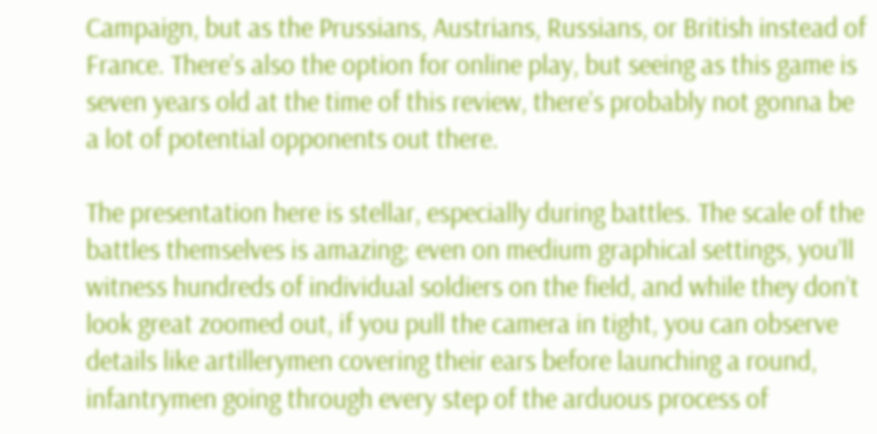Campaign, but as the Prussians, Austrians, Russians, or British instead of France. There’s also the option for online play, but seeing as this game is seven years old at the time of this review, there’s probably not gonna be a lot of potential opponents out there.

The presentation here is stellar, especially during battles. The scale of the battles themselves is amazing; even on medium graphical settings, you’ll witness hundreds of individual soldiers on the field, and while they don’t look great zoomed out, if you pull the camera in tight, you can observe details like artillerymen covering their ears before launching a round, infantrymen going through every step of the arduous process of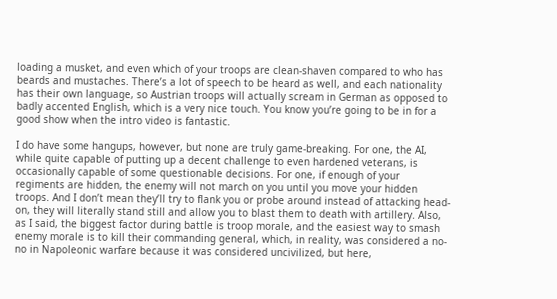loading a musket, and even which of your troops are clean-shaven compared to who has beards and mustaches. There’s a lot of speech to be heard as well, and each nationality has their own language, so Austrian troops will actually scream in German as opposed to badly accented English, which is a very nice touch. You know you’re going to be in for a good show when the intro video is fantastic.

I do have some hangups, however, but none are truly game-breaking. For one, the AI, while quite capable of putting up a decent challenge to even hardened veterans, is occasionally capable of some questionable decisions. For one, if enough of your regiments are hidden, the enemy will not march on you until you move your hidden troops. And I don’t mean they’ll try to flank you or probe around instead of attacking head-on, they will literally stand still and allow you to blast them to death with artillery. Also, as I said, the biggest factor during battle is troop morale, and the easiest way to smash enemy morale is to kill their commanding general, which, in reality, was considered a no-no in Napoleonic warfare because it was considered uncivilized, but here,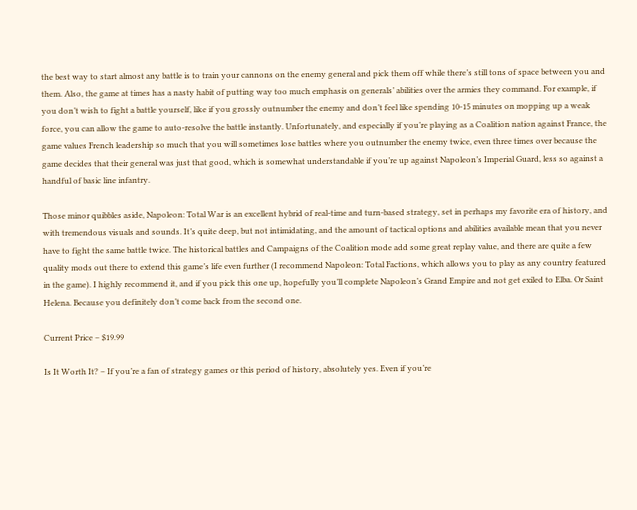the best way to start almost any battle is to train your cannons on the enemy general and pick them off while there’s still tons of space between you and them. Also, the game at times has a nasty habit of putting way too much emphasis on generals’ abilities over the armies they command. For example, if you don’t wish to fight a battle yourself, like if you grossly outnumber the enemy and don’t feel like spending 10-15 minutes on mopping up a weak force, you can allow the game to auto-resolve the battle instantly. Unfortunately, and especially if you’re playing as a Coalition nation against France, the game values French leadership so much that you will sometimes lose battles where you outnumber the enemy twice, even three times over because the game decides that their general was just that good, which is somewhat understandable if you’re up against Napoleon’s Imperial Guard, less so against a handful of basic line infantry.

Those minor quibbles aside, Napoleon: Total War is an excellent hybrid of real-time and turn-based strategy, set in perhaps my favorite era of history, and with tremendous visuals and sounds. It’s quite deep, but not intimidating, and the amount of tactical options and abilities available mean that you never have to fight the same battle twice. The historical battles and Campaigns of the Coalition mode add some great replay value, and there are quite a few quality mods out there to extend this game’s life even further (I recommend Napoleon: Total Factions, which allows you to play as any country featured in the game). I highly recommend it, and if you pick this one up, hopefully you’ll complete Napoleon’s Grand Empire and not get exiled to Elba. Or Saint Helena. Because you definitely don’t come back from the second one.

Current Price – $19.99

Is It Worth It? – If you’re a fan of strategy games or this period of history, absolutely yes. Even if you’re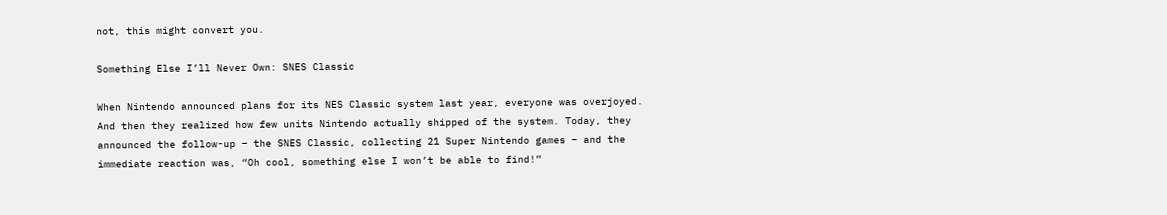not, this might convert you.

Something Else I’ll Never Own: SNES Classic

When Nintendo announced plans for its NES Classic system last year, everyone was overjoyed. And then they realized how few units Nintendo actually shipped of the system. Today, they announced the follow-up – the SNES Classic, collecting 21 Super Nintendo games – and the immediate reaction was, “Oh cool, something else I won’t be able to find!”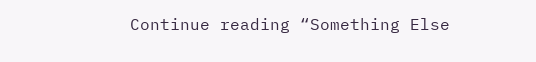Continue reading “Something Else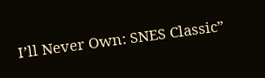I’ll Never Own: SNES Classic”